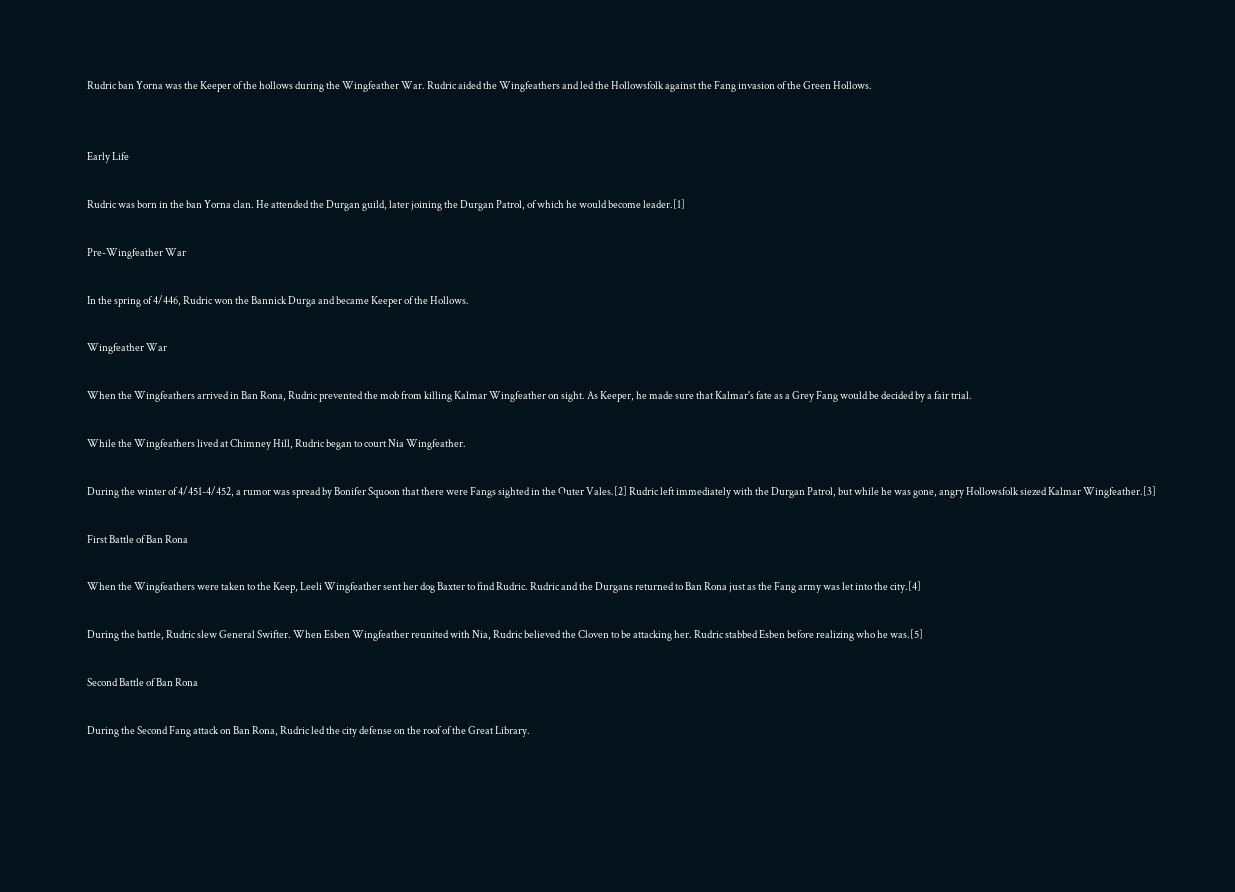Rudric ban Yorna was the Keeper of the hollows during the Wingfeather War. Rudric aided the Wingfeathers and led the Hollowsfolk against the Fang invasion of the Green Hollows.


Early Life

Rudric was born in the ban Yorna clan. He attended the Durgan guild, later joining the Durgan Patrol, of which he would become leader.[1]

Pre-Wingfeather War

In the spring of 4/446, Rudric won the Bannick Durga and became Keeper of the Hollows.

Wingfeather War

When the Wingfeathers arrived in Ban Rona, Rudric prevented the mob from killing Kalmar Wingfeather on sight. As Keeper, he made sure that Kalmar's fate as a Grey Fang would be decided by a fair trial.

While the Wingfeathers lived at Chimney Hill, Rudric began to court Nia Wingfeather.

During the winter of 4/451-4/452, a rumor was spread by Bonifer Squoon that there were Fangs sighted in the Outer Vales.[2] Rudric left immediately with the Durgan Patrol, but while he was gone, angry Hollowsfolk siezed Kalmar Wingfeather.[3]

First Battle of Ban Rona

When the Wingfeathers were taken to the Keep, Leeli Wingfeather sent her dog Baxter to find Rudric. Rudric and the Durgans returned to Ban Rona just as the Fang army was let into the city.[4]

During the battle, Rudric slew General Swifter. When Esben Wingfeather reunited with Nia, Rudric believed the Cloven to be attacking her. Rudric stabbed Esben before realizing who he was.[5]

Second Battle of Ban Rona

During the Second Fang attack on Ban Rona, Rudric led the city defense on the roof of the Great Library.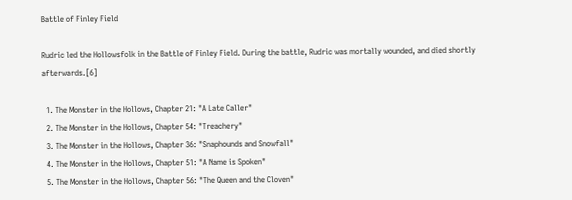Battle of Finley Field

Rudric led the Hollowsfolk in the Battle of Finley Field. During the battle, Rudric was mortally wounded, and died shortly afterwards.[6]

  1. The Monster in the Hollows, Chapter 21: "A Late Caller"
  2. The Monster in the Hollows, Chapter 54: "Treachery"
  3. The Monster in the Hollows, Chapter 36: "Snaphounds and Snowfall"
  4. The Monster in the Hollows, Chapter 51: "A Name is Spoken"
  5. The Monster in the Hollows, Chapter 56: "The Queen and the Cloven"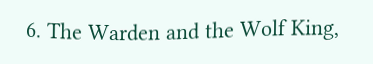6. The Warden and the Wolf King,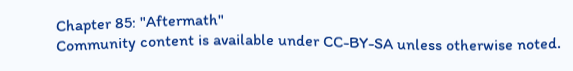Chapter 85: "Aftermath"
Community content is available under CC-BY-SA unless otherwise noted.